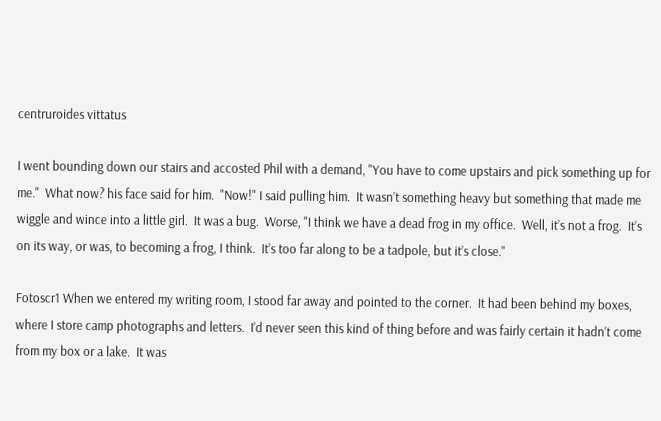centruroides vittatus

I went bounding down our stairs and accosted Phil with a demand, "You have to come upstairs and pick something up for me."  What now? his face said for him.  "Now!" I said pulling him.  It wasn’t something heavy but something that made me wiggle and wince into a little girl.  It was a bug.  Worse, "I think we have a dead frog in my office.  Well, it’s not a frog.  It’s on its way, or was, to becoming a frog, I think.  It’s too far along to be a tadpole, but it’s close."

Fotoscr1 When we entered my writing room, I stood far away and pointed to the corner.  It had been behind my boxes, where I store camp photographs and letters.  I’d never seen this kind of thing before and was fairly certain it hadn’t come from my box or a lake.  It was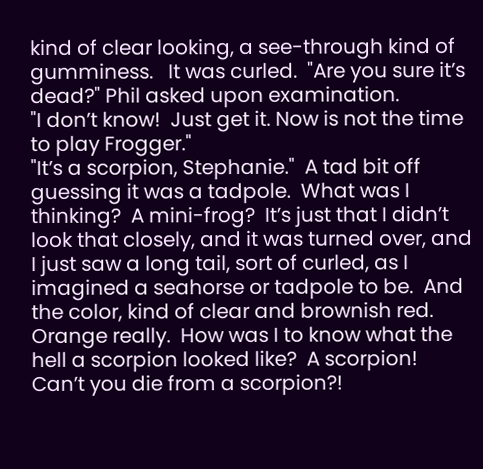kind of clear looking, a see-through kind of gumminess.   It was curled.  "Are you sure it’s dead?" Phil asked upon examination.
"I don’t know!  Just get it. Now is not the time to play Frogger."
"It’s a scorpion, Stephanie."  A tad bit off guessing it was a tadpole.  What was I thinking?  A mini-frog?  It’s just that I didn’t look that closely, and it was turned over, and I just saw a long tail, sort of curled, as I imagined a seahorse or tadpole to be.  And the color, kind of clear and brownish red.  Orange really.  How was I to know what the hell a scorpion looked like?  A scorpion!  Can’t you die from a scorpion?!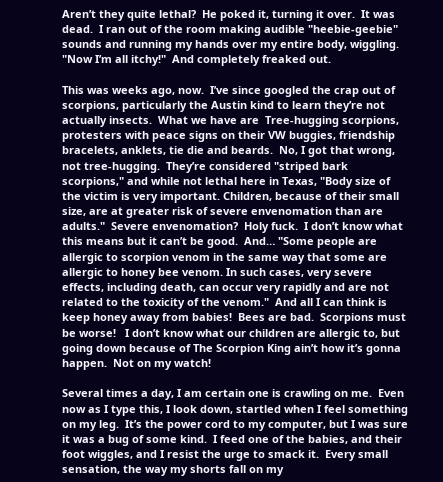Aren’t they quite lethal?  He poked it, turning it over.  It was dead.  I ran out of the room making audible "heebie-geebie" sounds and running my hands over my entire body, wiggling.  "Now I’m all itchy!"  And completely freaked out.

This was weeks ago, now.  I’ve since googled the crap out of scorpions, particularly the Austin kind to learn they’re not actually insects.  What we have are  Tree-hugging scorpions, protesters with peace signs on their VW buggies, friendship bracelets, anklets, tie die and beards.  No, I got that wrong, not tree-hugging.  They’re considered "striped bark scorpions," and while not lethal here in Texas, "Body size of the victim is very important. Children, because of their small size, are at greater risk of severe envenomation than are adults."  Severe envenomation?  Holy fuck.  I don’t know what this means but it can’t be good.  And… "Some people are allergic to scorpion venom in the same way that some are allergic to honey bee venom. In such cases, very severe effects, including death, can occur very rapidly and are not related to the toxicity of the venom."  And all I can think is keep honey away from babies!  Bees are bad.  Scorpions must be worse!   I don’t know what our children are allergic to, but going down because of The Scorpion King ain’t how it’s gonna happen.  Not on my watch!

Several times a day, I am certain one is crawling on me.  Even now as I type this, I look down, startled when I feel something on my leg.  It’s the power cord to my computer, but I was sure it was a bug of some kind.  I feed one of the babies, and their foot wiggles, and I resist the urge to smack it.  Every small sensation, the way my shorts fall on my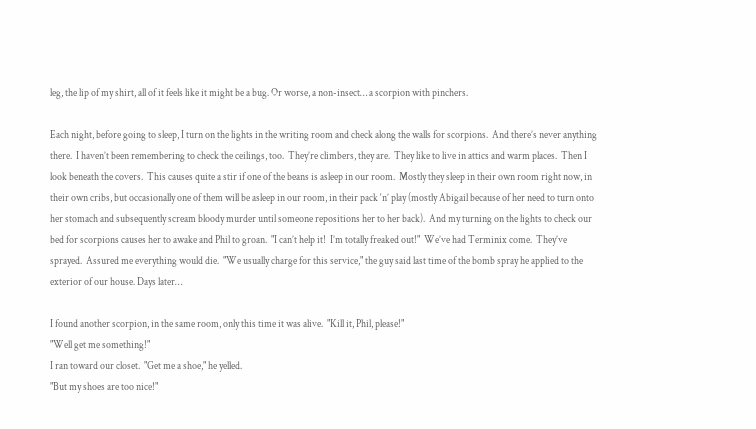leg, the lip of my shirt, all of it feels like it might be a bug. Or worse, a non-insect… a scorpion with pinchers.

Each night, before going to sleep, I turn on the lights in the writing room and check along the walls for scorpions.  And there’s never anything there.  I haven’t been remembering to check the ceilings, too.  They’re climbers, they are.  They like to live in attics and warm places.  Then I look beneath the covers.  This causes quite a stir if one of the beans is asleep in our room.  Mostly they sleep in their own room right now, in their own cribs, but occasionally one of them will be asleep in our room, in their pack ‘n’ play (mostly Abigail because of her need to turn onto her stomach and subsequently scream bloody murder until someone repositions her to her back).  And my turning on the lights to check our bed for scorpions causes her to awake and Phil to groan.  "I can’t help it!  I’m totally freaked out!"  We’ve had Terminix come.  They’ve sprayed.  Assured me everything would die.  "We usually charge for this service," the guy said last time of the bomb spray he applied to the exterior of our house. Days later…

I found another scorpion, in the same room, only this time it was alive.  "Kill it, Phil, please!"
"Well get me something!"
I ran toward our closet.  "Get me a shoe," he yelled.
"But my shoes are too nice!"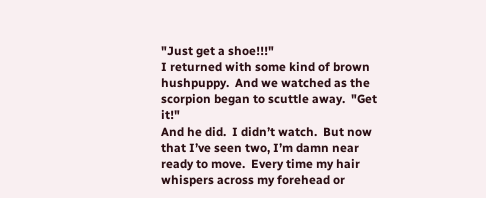"Just get a shoe!!!"
I returned with some kind of brown hushpuppy.  And we watched as the scorpion began to scuttle away.  "Get it!"
And he did.  I didn’t watch.  But now that I’ve seen two, I’m damn near ready to move.  Every time my hair whispers across my forehead or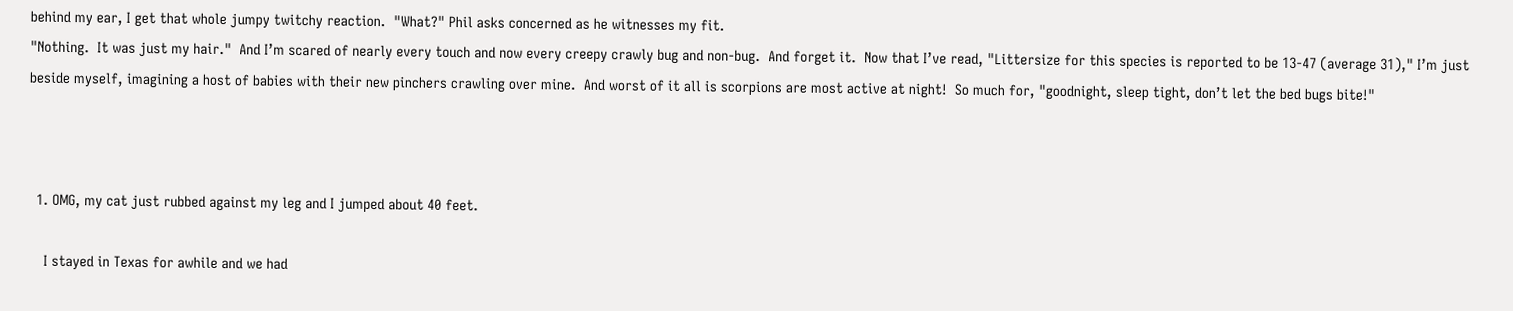behind my ear, I get that whole jumpy twitchy reaction.  "What?" Phil asks concerned as he witnesses my fit.
"Nothing.  It was just my hair."  And I’m scared of nearly every touch and now every creepy crawly bug and non-bug.  And forget it.  Now that I’ve read, "Littersize for this species is reported to be 13-47 (average 31)," I’m just beside myself, imagining a host of babies with their new pinchers crawling over mine.  And worst of it all is scorpions are most active at night!  So much for, "goodnight, sleep tight, don’t let the bed bugs bite!"



  1. OMG, my cat just rubbed against my leg and I jumped about 40 feet.

    I stayed in Texas for awhile and we had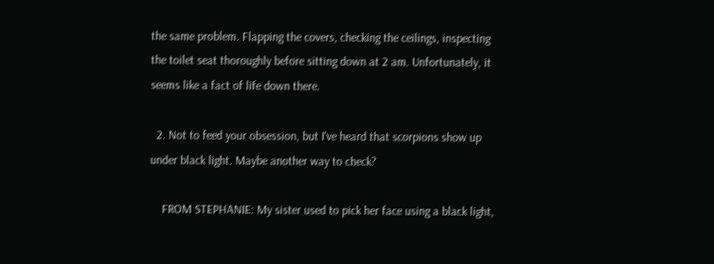the same problem. Flapping the covers, checking the ceilings, inspecting the toilet seat thoroughly before sitting down at 2 am. Unfortunately, it seems like a fact of life down there.

  2. Not to feed your obsession, but I've heard that scorpions show up under black light. Maybe another way to check?

    FROM STEPHANIE: My sister used to pick her face using a black light,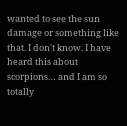wanted to see the sun damage or something like that. I don't know. I have heard this about scorpions… and I am so totally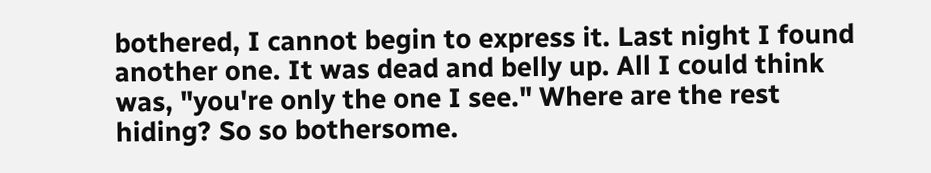bothered, I cannot begin to express it. Last night I found another one. It was dead and belly up. All I could think was, "you're only the one I see." Where are the rest hiding? So so bothersome.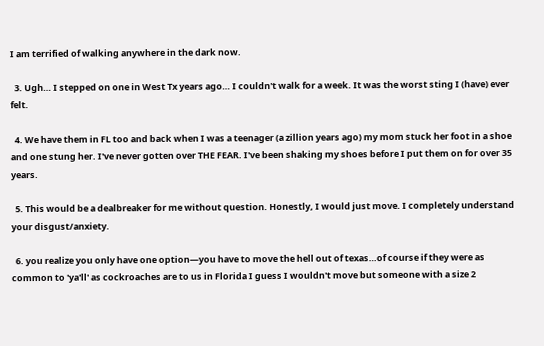I am terrified of walking anywhere in the dark now.

  3. Ugh… I stepped on one in West Tx years ago… I couldn't walk for a week. It was the worst sting I (have) ever felt.

  4. We have them in FL too and back when I was a teenager (a zillion years ago) my mom stuck her foot in a shoe and one stung her. I've never gotten over THE FEAR. I've been shaking my shoes before I put them on for over 35 years.

  5. This would be a dealbreaker for me without question. Honestly, I would just move. I completely understand your disgust/anxiety.

  6. you realize you only have one option—you have to move the hell out of texas…of course if they were as common to 'ya'll' as cockroaches are to us in Florida I guess I wouldn't move but someone with a size 2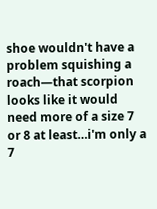shoe wouldn't have a problem squishing a roach—that scorpion looks like it would need more of a size 7 or 8 at least…i'm only a 7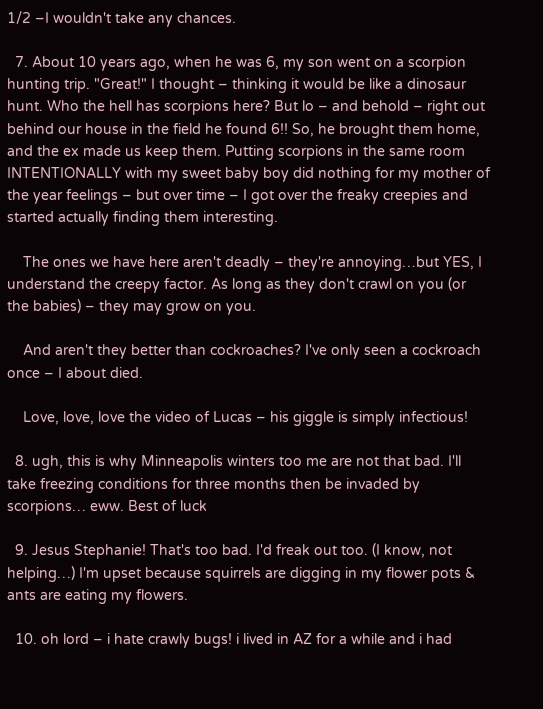1/2 –I wouldn't take any chances.

  7. About 10 years ago, when he was 6, my son went on a scorpion hunting trip. "Great!" I thought – thinking it would be like a dinosaur hunt. Who the hell has scorpions here? But lo – and behold – right out behind our house in the field he found 6!! So, he brought them home, and the ex made us keep them. Putting scorpions in the same room INTENTIONALLY with my sweet baby boy did nothing for my mother of the year feelings – but over time – I got over the freaky creepies and started actually finding them interesting.

    The ones we have here aren't deadly – they're annoying…but YES, I understand the creepy factor. As long as they don't crawl on you (or the babies) – they may grow on you.

    And aren't they better than cockroaches? I've only seen a cockroach once – I about died.

    Love, love, love the video of Lucas – his giggle is simply infectious!

  8. ugh, this is why Minneapolis winters too me are not that bad. I'll take freezing conditions for three months then be invaded by scorpions… eww. Best of luck

  9. Jesus Stephanie! That's too bad. I'd freak out too. (I know, not helping…) I'm upset because squirrels are digging in my flower pots & ants are eating my flowers.

  10. oh lord – i hate crawly bugs! i lived in AZ for a while and i had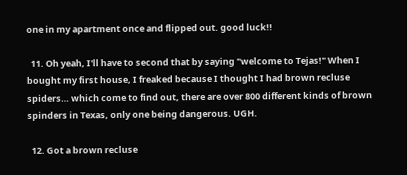one in my apartment once and flipped out. good luck!!

  11. Oh yeah, I'll have to second that by saying "welcome to Tejas!" When I bought my first house, I freaked because I thought I had brown recluse spiders… which come to find out, there are over 800 different kinds of brown spinders in Texas, only one being dangerous. UGH.

  12. Got a brown recluse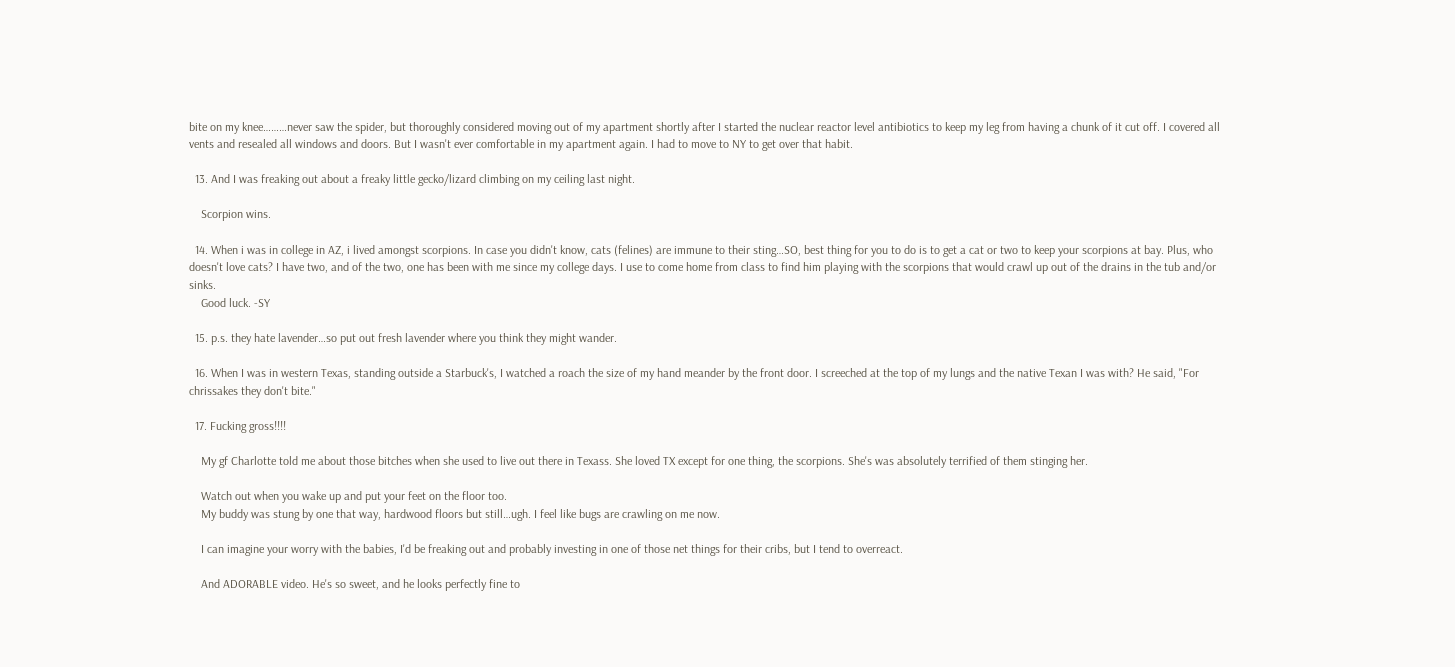bite on my knee………never saw the spider, but thoroughly considered moving out of my apartment shortly after I started the nuclear reactor level antibiotics to keep my leg from having a chunk of it cut off. I covered all vents and resealed all windows and doors. But I wasn't ever comfortable in my apartment again. I had to move to NY to get over that habit.

  13. And I was freaking out about a freaky little gecko/lizard climbing on my ceiling last night.

    Scorpion wins.

  14. When i was in college in AZ, i lived amongst scorpions. In case you didn't know, cats (felines) are immune to their sting…SO, best thing for you to do is to get a cat or two to keep your scorpions at bay. Plus, who doesn't love cats? I have two, and of the two, one has been with me since my college days. I use to come home from class to find him playing with the scorpions that would crawl up out of the drains in the tub and/or sinks.
    Good luck. -SY

  15. p.s. they hate lavender…so put out fresh lavender where you think they might wander.

  16. When I was in western Texas, standing outside a Starbuck's, I watched a roach the size of my hand meander by the front door. I screeched at the top of my lungs and the native Texan I was with? He said, "For chrissakes they don't bite."

  17. Fucking gross!!!!

    My gf Charlotte told me about those bitches when she used to live out there in Texass. She loved TX except for one thing, the scorpions. She's was absolutely terrified of them stinging her.

    Watch out when you wake up and put your feet on the floor too.
    My buddy was stung by one that way, hardwood floors but still…ugh. I feel like bugs are crawling on me now.

    I can imagine your worry with the babies, I'd be freaking out and probably investing in one of those net things for their cribs, but I tend to overreact.

    And ADORABLE video. He's so sweet, and he looks perfectly fine to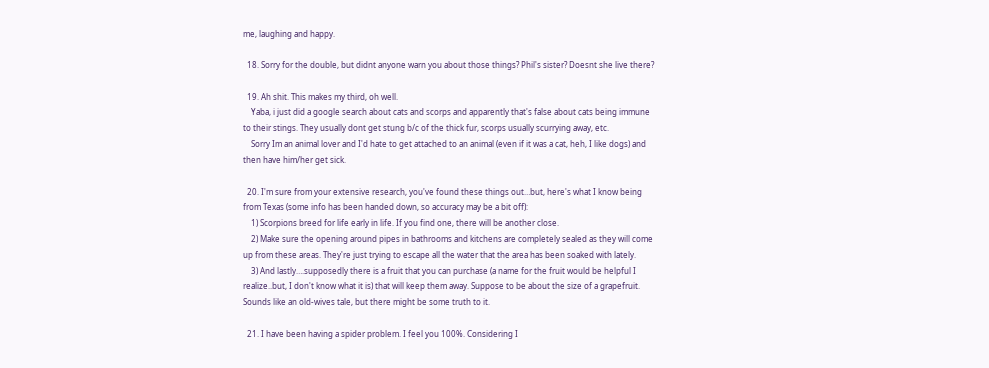me, laughing and happy.

  18. Sorry for the double, but didnt anyone warn you about those things? Phil's sister? Doesnt she live there?

  19. Ah shit. This makes my third, oh well.
    Yaba, i just did a google search about cats and scorps and apparently that's false about cats being immune to their stings. They usually dont get stung b/c of the thick fur, scorps usually scurrying away, etc.
    Sorry Im an animal lover and I'd hate to get attached to an animal (even if it was a cat, heh, I like dogs) and then have him/her get sick.

  20. I'm sure from your extensive research, you've found these things out…but, here's what I know being from Texas (some info has been handed down, so accuracy may be a bit off):
    1) Scorpions breed for life early in life. If you find one, there will be another close.
    2) Make sure the opening around pipes in bathrooms and kitchens are completely sealed as they will come up from these areas. They're just trying to escape all the water that the area has been soaked with lately.
    3) And lastly….supposedly there is a fruit that you can purchase (a name for the fruit would be helpful I realize..but, I don't know what it is) that will keep them away. Suppose to be about the size of a grapefruit. Sounds like an old-wives tale, but there might be some truth to it.

  21. I have been having a spider problem. I feel you 100%. Considering I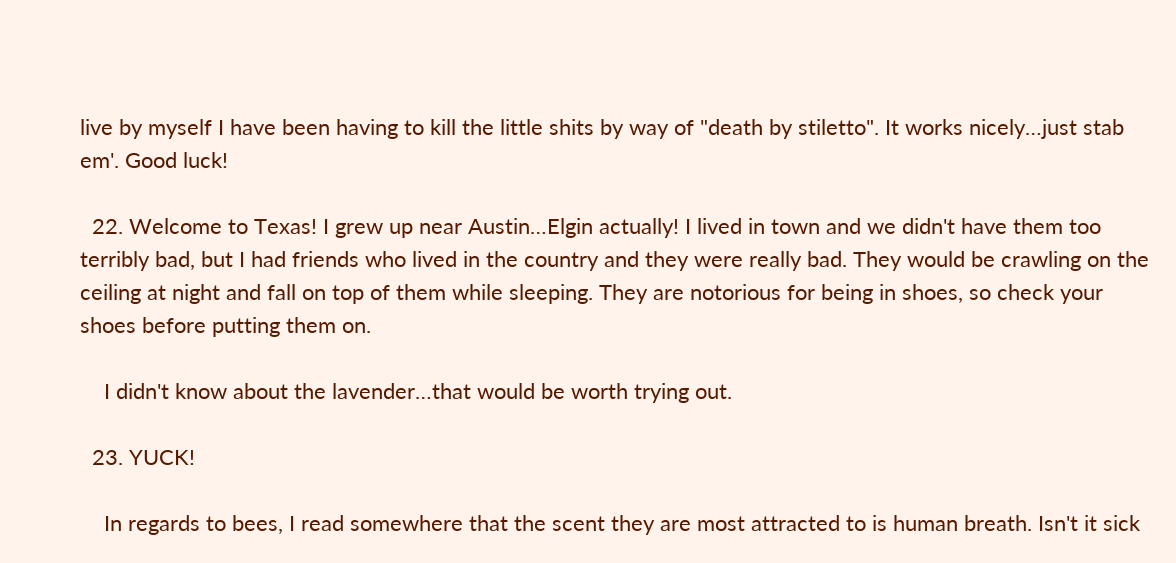live by myself I have been having to kill the little shits by way of "death by stiletto". It works nicely…just stab em'. Good luck!

  22. Welcome to Texas! I grew up near Austin…Elgin actually! I lived in town and we didn't have them too terribly bad, but I had friends who lived in the country and they were really bad. They would be crawling on the ceiling at night and fall on top of them while sleeping. They are notorious for being in shoes, so check your shoes before putting them on.

    I didn't know about the lavender…that would be worth trying out.

  23. YUCK!

    In regards to bees, I read somewhere that the scent they are most attracted to is human breath. Isn't it sick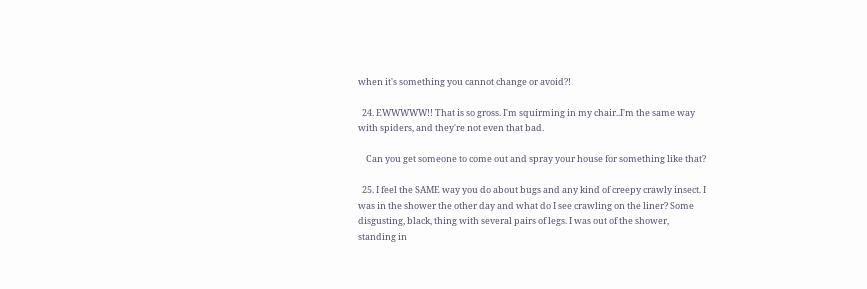when it's something you cannot change or avoid?!

  24. EWWWWW!! That is so gross. I'm squirming in my chair..I'm the same way with spiders, and they're not even that bad.

    Can you get someone to come out and spray your house for something like that?

  25. I feel the SAME way you do about bugs and any kind of creepy crawly insect. I was in the shower the other day and what do I see crawling on the liner? Some disgusting, black, thing with several pairs of legs. I was out of the shower, standing in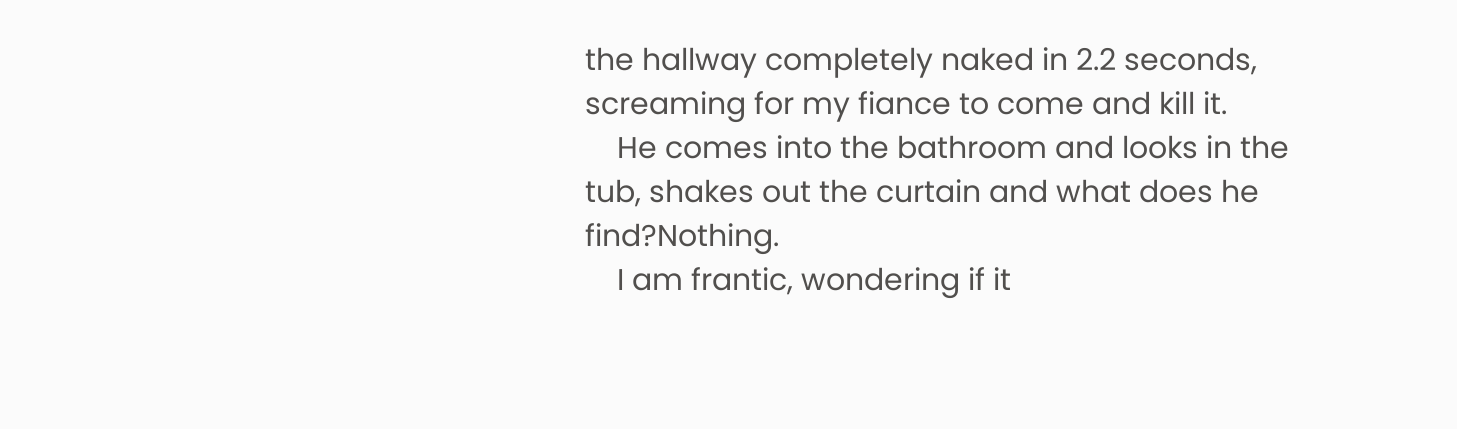the hallway completely naked in 2.2 seconds, screaming for my fiance to come and kill it.
    He comes into the bathroom and looks in the tub, shakes out the curtain and what does he find?Nothing.
    I am frantic, wondering if it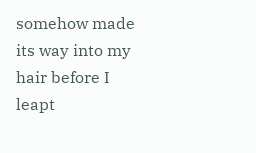somehow made its way into my hair before I leapt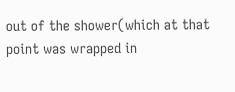out of the shower(which at that point was wrapped in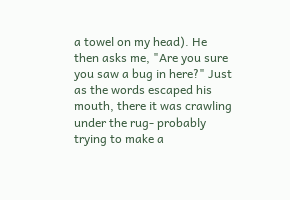a towel on my head). He then asks me, "Are you sure you saw a bug in here?" Just as the words escaped his mouth, there it was crawling under the rug- probably trying to make a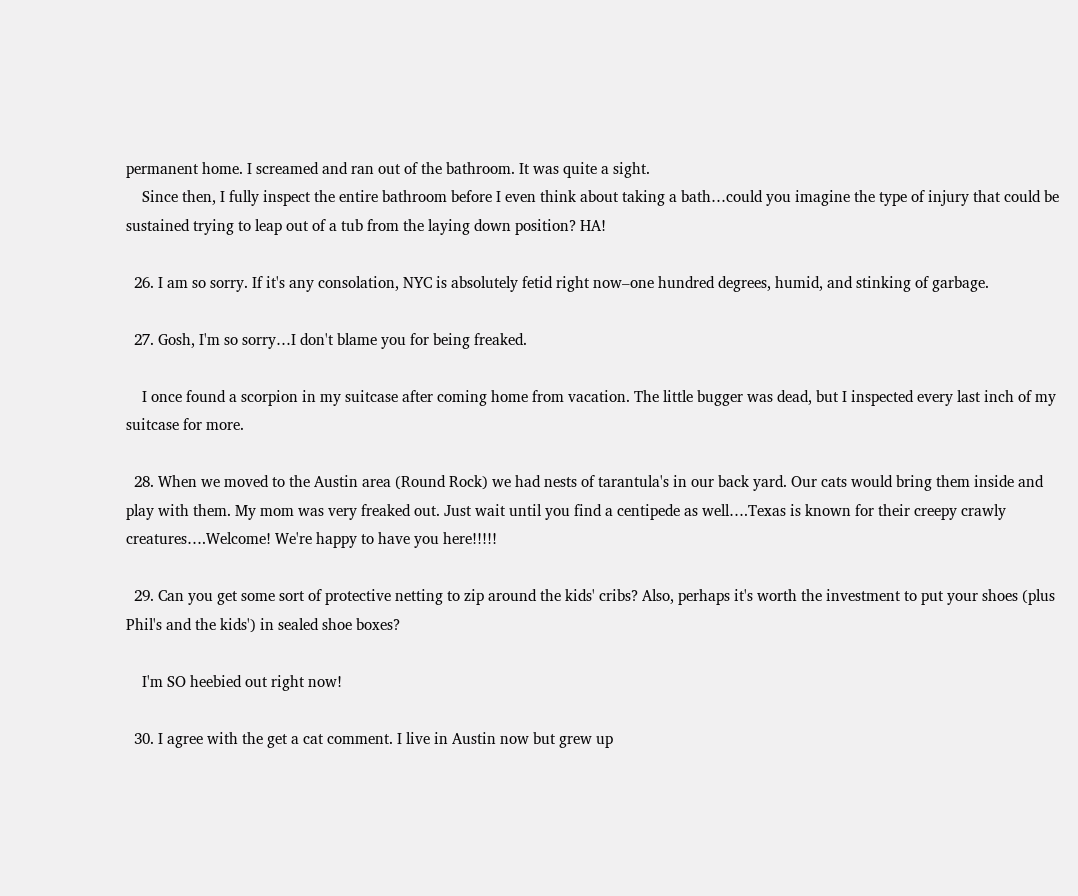permanent home. I screamed and ran out of the bathroom. It was quite a sight.
    Since then, I fully inspect the entire bathroom before I even think about taking a bath…could you imagine the type of injury that could be sustained trying to leap out of a tub from the laying down position? HA!

  26. I am so sorry. If it's any consolation, NYC is absolutely fetid right now–one hundred degrees, humid, and stinking of garbage.

  27. Gosh, I'm so sorry…I don't blame you for being freaked.

    I once found a scorpion in my suitcase after coming home from vacation. The little bugger was dead, but I inspected every last inch of my suitcase for more.

  28. When we moved to the Austin area (Round Rock) we had nests of tarantula's in our back yard. Our cats would bring them inside and play with them. My mom was very freaked out. Just wait until you find a centipede as well….Texas is known for their creepy crawly creatures….Welcome! We're happy to have you here!!!!!

  29. Can you get some sort of protective netting to zip around the kids' cribs? Also, perhaps it's worth the investment to put your shoes (plus Phil's and the kids') in sealed shoe boxes?

    I'm SO heebied out right now!

  30. I agree with the get a cat comment. I live in Austin now but grew up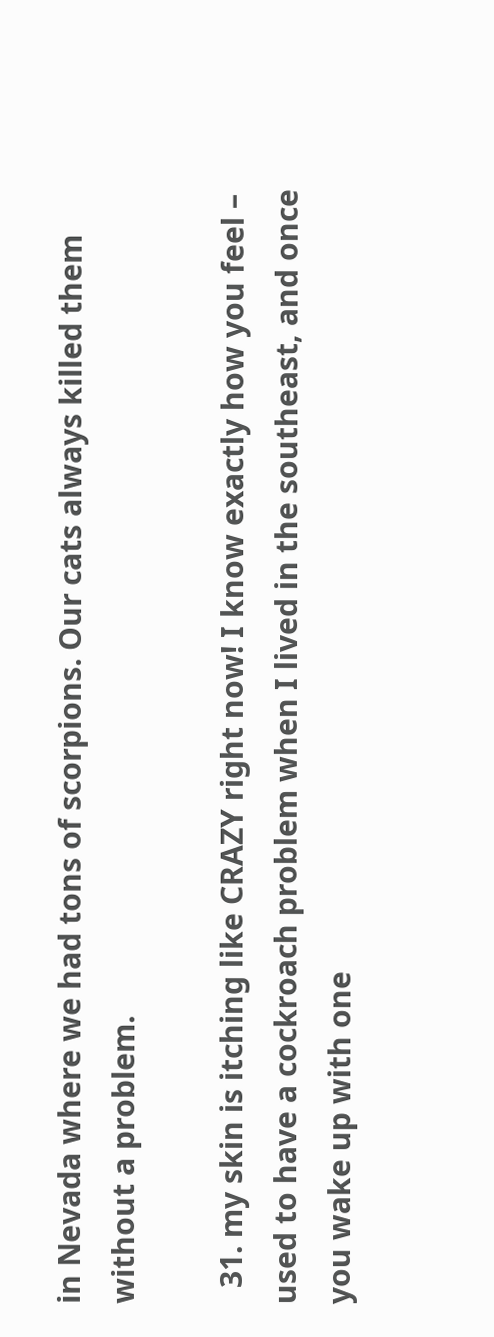in Nevada where we had tons of scorpions. Our cats always killed them without a problem.

  31. my skin is itching like CRAZY right now! I know exactly how you feel – used to have a cockroach problem when I lived in the southeast, and once you wake up with one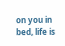on you in bed, life is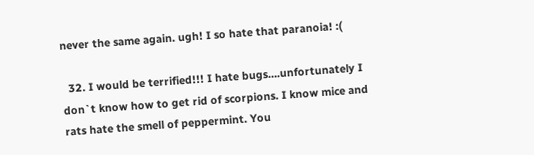never the same again. ugh! I so hate that paranoia! :(

  32. I would be terrified!!! I hate bugs….unfortunately I don`t know how to get rid of scorpions. I know mice and rats hate the smell of peppermint. You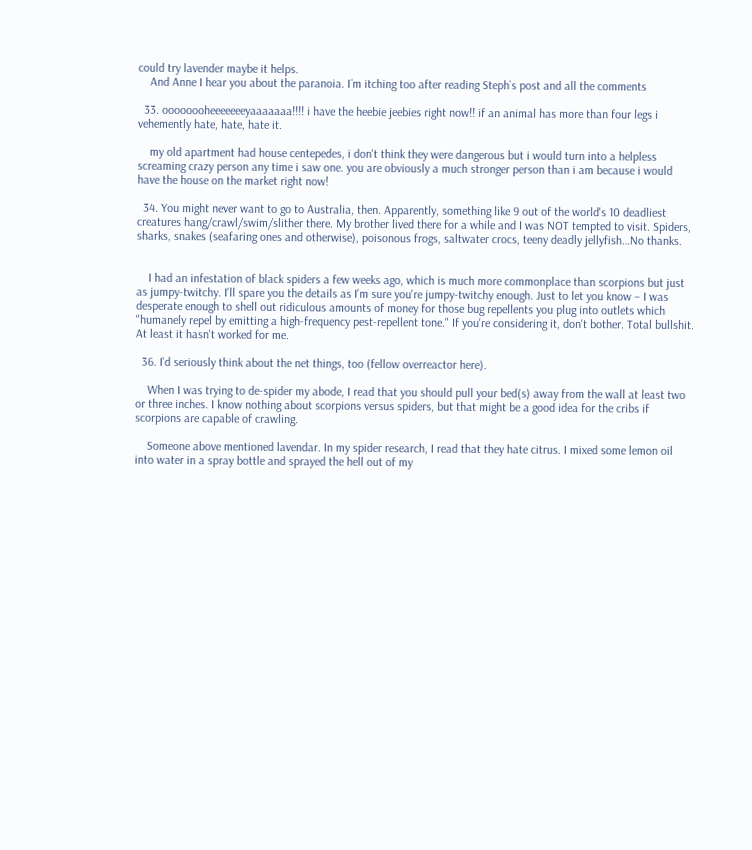could try lavender maybe it helps.
    And Anne I hear you about the paranoia. I´m itching too after reading Steph`s post and all the comments

  33. oooooooheeeeeeeyaaaaaaa!!!! i have the heebie jeebies right now!! if an animal has more than four legs i vehemently hate, hate, hate it.

    my old apartment had house centepedes, i don't think they were dangerous but i would turn into a helpless screaming crazy person any time i saw one. you are obviously a much stronger person than i am because i would have the house on the market right now!

  34. You might never want to go to Australia, then. Apparently, something like 9 out of the world's 10 deadliest creatures hang/crawl/swim/slither there. My brother lived there for a while and I was NOT tempted to visit. Spiders, sharks, snakes (seafaring ones and otherwise), poisonous frogs, saltwater crocs, teeny deadly jellyfish…No thanks.


    I had an infestation of black spiders a few weeks ago, which is much more commonplace than scorpions but just as jumpy-twitchy. I'll spare you the details as I'm sure you're jumpy-twitchy enough. Just to let you know – I was desperate enough to shell out ridiculous amounts of money for those bug repellents you plug into outlets which "humanely repel by emitting a high-frequency pest-repellent tone." If you're considering it, don't bother. Total bullshit. At least it hasn't worked for me.

  36. I'd seriously think about the net things, too (fellow overreactor here).

    When I was trying to de-spider my abode, I read that you should pull your bed(s) away from the wall at least two or three inches. I know nothing about scorpions versus spiders, but that might be a good idea for the cribs if scorpions are capable of crawling.

    Someone above mentioned lavendar. In my spider research, I read that they hate citrus. I mixed some lemon oil into water in a spray bottle and sprayed the hell out of my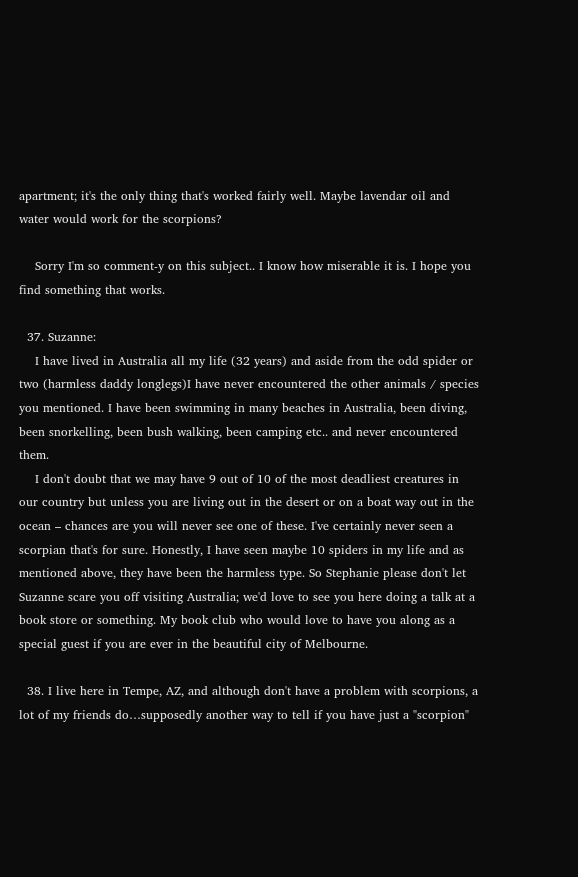apartment; it's the only thing that's worked fairly well. Maybe lavendar oil and water would work for the scorpions?

    Sorry I'm so comment-y on this subject.. I know how miserable it is. I hope you find something that works.

  37. Suzanne:
    I have lived in Australia all my life (32 years) and aside from the odd spider or two (harmless daddy longlegs)I have never encountered the other animals / species you mentioned. I have been swimming in many beaches in Australia, been diving, been snorkelling, been bush walking, been camping etc.. and never encountered them.
    I don't doubt that we may have 9 out of 10 of the most deadliest creatures in our country but unless you are living out in the desert or on a boat way out in the ocean – chances are you will never see one of these. I've certainly never seen a scorpian that's for sure. Honestly, I have seen maybe 10 spiders in my life and as mentioned above, they have been the harmless type. So Stephanie please don't let Suzanne scare you off visiting Australia; we'd love to see you here doing a talk at a book store or something. My book club who would love to have you along as a special guest if you are ever in the beautiful city of Melbourne.

  38. I live here in Tempe, AZ, and although don't have a problem with scorpions, a lot of my friends do…supposedly another way to tell if you have just a "scorpion"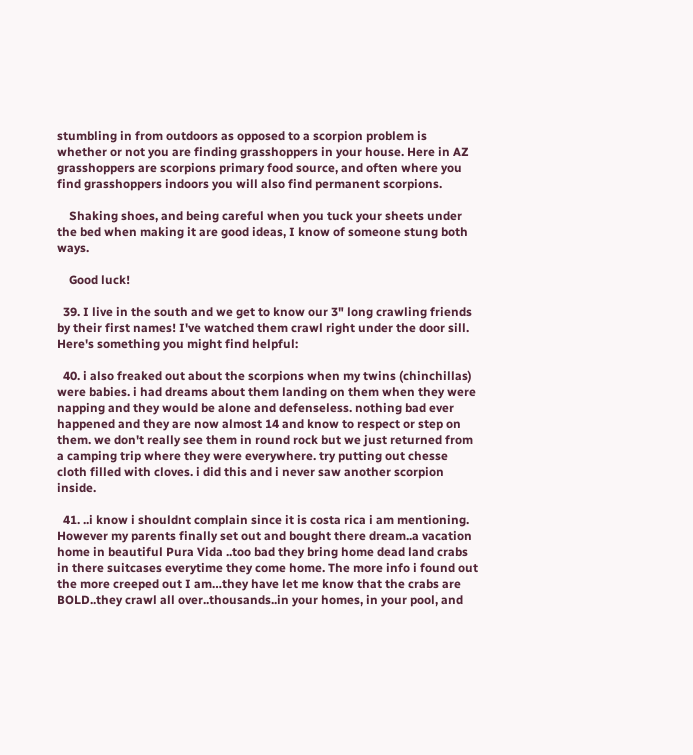stumbling in from outdoors as opposed to a scorpion problem is whether or not you are finding grasshoppers in your house. Here in AZ grasshoppers are scorpions primary food source, and often where you find grasshoppers indoors you will also find permanent scorpions.

    Shaking shoes, and being careful when you tuck your sheets under the bed when making it are good ideas, I know of someone stung both ways.

    Good luck!

  39. I live in the south and we get to know our 3" long crawling friends by their first names! I've watched them crawl right under the door sill. Here's something you might find helpful:

  40. i also freaked out about the scorpions when my twins (chinchillas) were babies. i had dreams about them landing on them when they were napping and they would be alone and defenseless. nothing bad ever happened and they are now almost 14 and know to respect or step on them. we don't really see them in round rock but we just returned from a camping trip where they were everywhere. try putting out chesse cloth filled with cloves. i did this and i never saw another scorpion inside.

  41. ..i know i shouldnt complain since it is costa rica i am mentioning. However my parents finally set out and bought there dream..a vacation home in beautiful Pura Vida ..too bad they bring home dead land crabs in there suitcases everytime they come home. The more info i found out the more creeped out I am…they have let me know that the crabs are BOLD..they crawl all over..thousands..in your homes, in your pool, and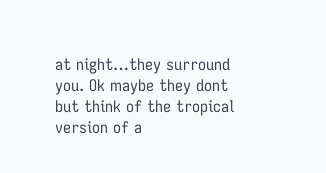at night…they surround you. Ok maybe they dont but think of the tropical version of a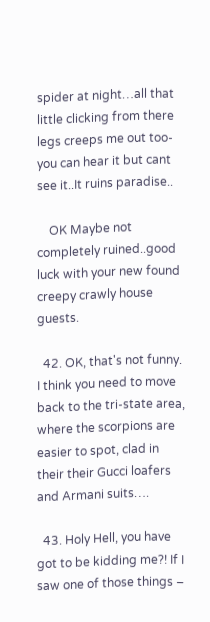spider at night…all that little clicking from there legs creeps me out too-you can hear it but cant see it..It ruins paradise..

    OK Maybe not completely ruined..good luck with your new found creepy crawly house guests.

  42. OK, that's not funny. I think you need to move back to the tri-state area, where the scorpions are easier to spot, clad in their their Gucci loafers and Armani suits….

  43. Holy Hell, you have got to be kidding me?! If I saw one of those things –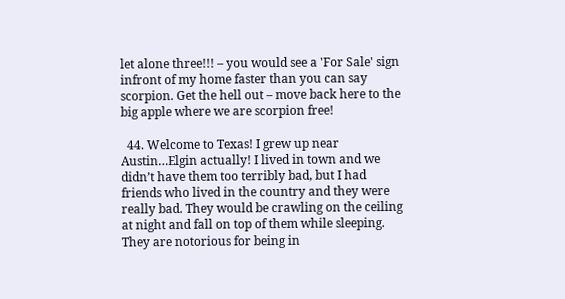let alone three!!! – you would see a 'For Sale' sign infront of my home faster than you can say scorpion. Get the hell out – move back here to the big apple where we are scorpion free!

  44. Welcome to Texas! I grew up near Austin…Elgin actually! I lived in town and we didn’t have them too terribly bad, but I had friends who lived in the country and they were really bad. They would be crawling on the ceiling at night and fall on top of them while sleeping. They are notorious for being in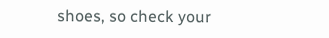shoes, so check your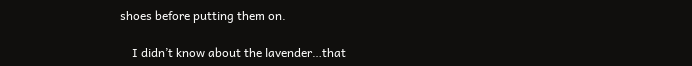shoes before putting them on.

    I didn’t know about the lavender…that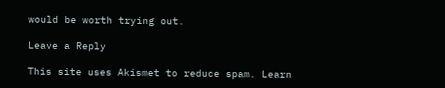would be worth trying out.

Leave a Reply

This site uses Akismet to reduce spam. Learn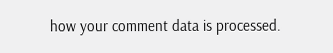how your comment data is processed.